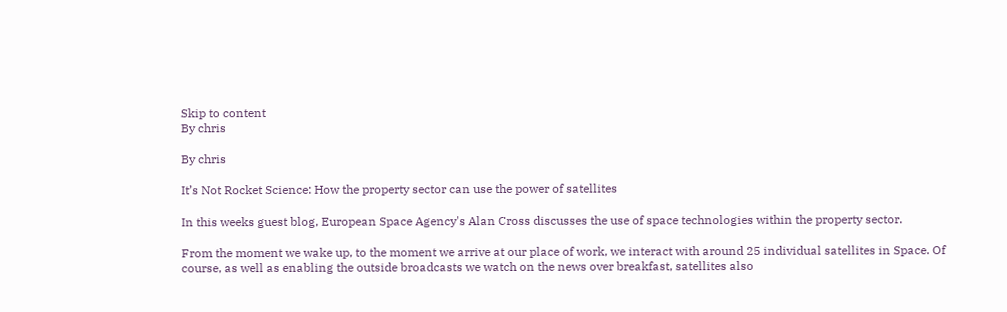Skip to content
By chris

By chris

It’s Not Rocket Science: How the property sector can use the power of satellites

In this weeks guest blog, European Space Agency's Alan Cross discusses the use of space technologies within the property sector.

From the moment we wake up, to the moment we arrive at our place of work, we interact with around 25 individual satellites in Space. Of course, as well as enabling the outside broadcasts we watch on the news over breakfast, satellites also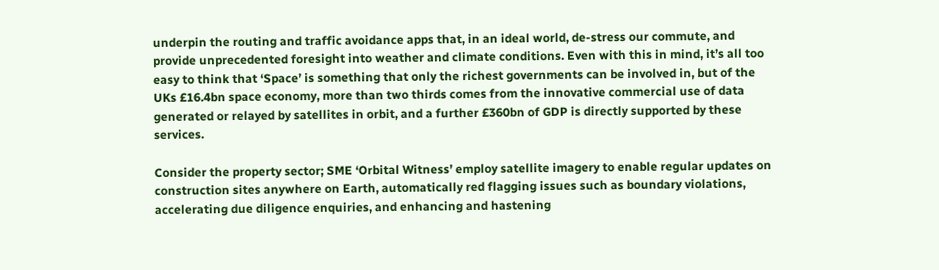underpin the routing and traffic avoidance apps that, in an ideal world, de-stress our commute, and provide unprecedented foresight into weather and climate conditions. Even with this in mind, it’s all too easy to think that ‘Space’ is something that only the richest governments can be involved in, but of the UKs £16.4bn space economy, more than two thirds comes from the innovative commercial use of data generated or relayed by satellites in orbit, and a further £360bn of GDP is directly supported by these services.

Consider the property sector; SME ‘Orbital Witness’ employ satellite imagery to enable regular updates on construction sites anywhere on Earth, automatically red flagging issues such as boundary violations, accelerating due diligence enquiries, and enhancing and hastening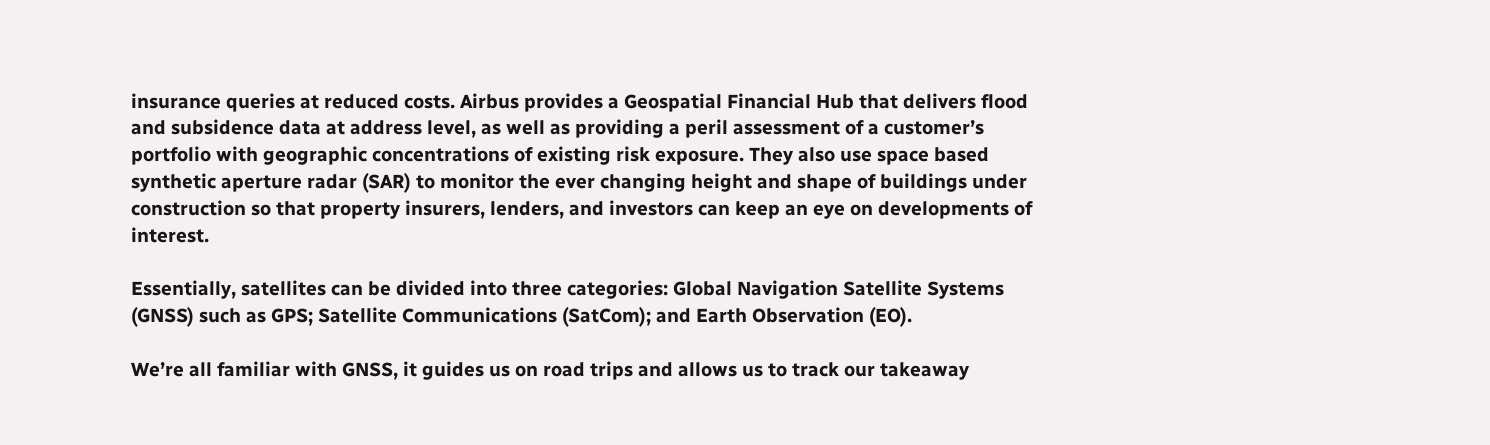insurance queries at reduced costs. Airbus provides a Geospatial Financial Hub that delivers flood and subsidence data at address level, as well as providing a peril assessment of a customer’s portfolio with geographic concentrations of existing risk exposure. They also use space based synthetic aperture radar (SAR) to monitor the ever changing height and shape of buildings under construction so that property insurers, lenders, and investors can keep an eye on developments of interest.

Essentially, satellites can be divided into three categories: Global Navigation Satellite Systems (GNSS) such as GPS; Satellite Communications (SatCom); and Earth Observation (EO).

We’re all familiar with GNSS, it guides us on road trips and allows us to track our takeaway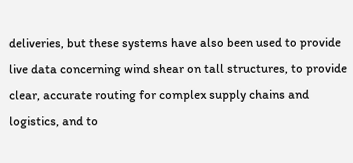deliveries, but these systems have also been used to provide live data concerning wind shear on tall structures, to provide clear, accurate routing for complex supply chains and logistics, and to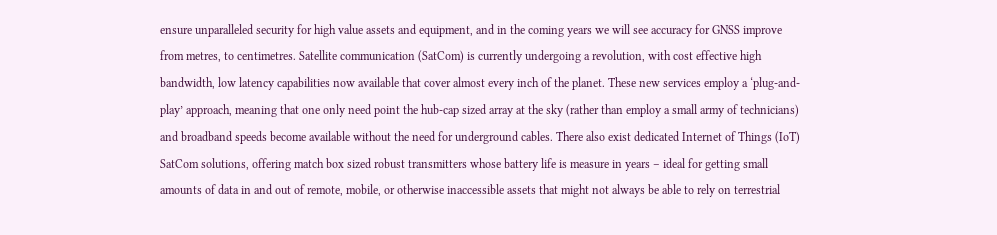ensure unparalleled security for high value assets and equipment, and in the coming years we will see accuracy for GNSS improve from metres, to centimetres. Satellite communication (SatCom) is currently undergoing a revolution, with cost effective high bandwidth, low latency capabilities now available that cover almost every inch of the planet. These new services employ a ‘plug-and-play’ approach, meaning that one only need point the hub-cap sized array at the sky (rather than employ a small army of technicians) and broadband speeds become available without the need for underground cables. There also exist dedicated Internet of Things (IoT) SatCom solutions, offering match box sized robust transmitters whose battery life is measure in years – ideal for getting small amounts of data in and out of remote, mobile, or otherwise inaccessible assets that might not always be able to rely on terrestrial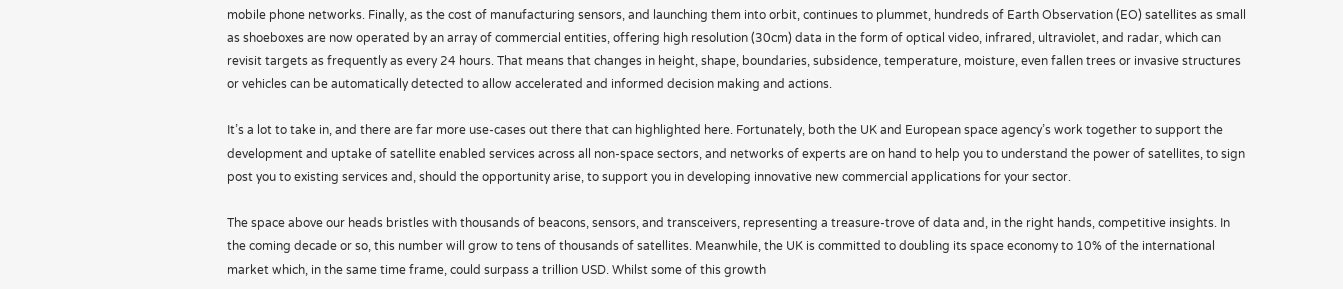mobile phone networks. Finally, as the cost of manufacturing sensors, and launching them into orbit, continues to plummet, hundreds of Earth Observation (EO) satellites as small as shoeboxes are now operated by an array of commercial entities, offering high resolution (30cm) data in the form of optical video, infrared, ultraviolet, and radar, which can revisit targets as frequently as every 24 hours. That means that changes in height, shape, boundaries, subsidence, temperature, moisture, even fallen trees or invasive structures or vehicles can be automatically detected to allow accelerated and informed decision making and actions.

It’s a lot to take in, and there are far more use-cases out there that can highlighted here. Fortunately, both the UK and European space agency’s work together to support the development and uptake of satellite enabled services across all non-space sectors, and networks of experts are on hand to help you to understand the power of satellites, to sign post you to existing services and, should the opportunity arise, to support you in developing innovative new commercial applications for your sector.

The space above our heads bristles with thousands of beacons, sensors, and transceivers, representing a treasure-trove of data and, in the right hands, competitive insights. In the coming decade or so, this number will grow to tens of thousands of satellites. Meanwhile, the UK is committed to doubling its space economy to 10% of the international market which, in the same time frame, could surpass a trillion USD. Whilst some of this growth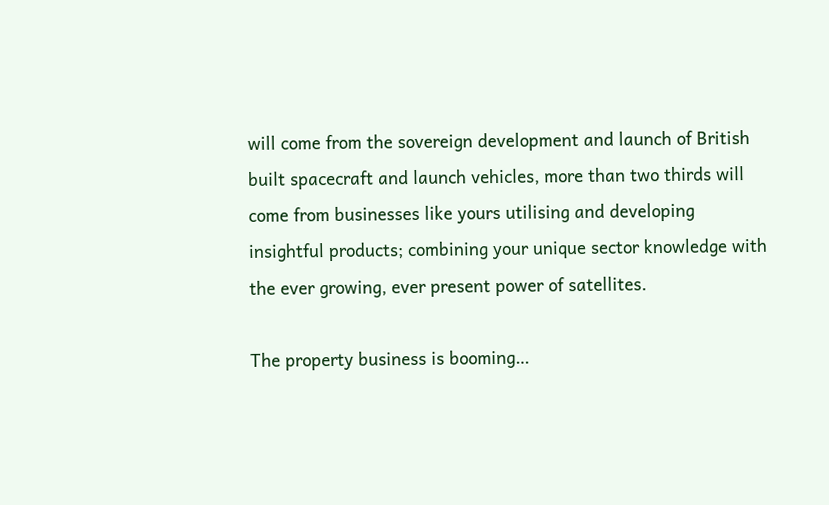will come from the sovereign development and launch of British built spacecraft and launch vehicles, more than two thirds will come from businesses like yours utilising and developing insightful products; combining your unique sector knowledge with the ever growing, ever present power of satellites.

The property business is booming…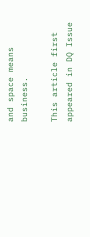and space means business.

This article first appeared in DQ Issue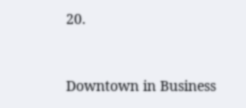20.



Downtown in Business